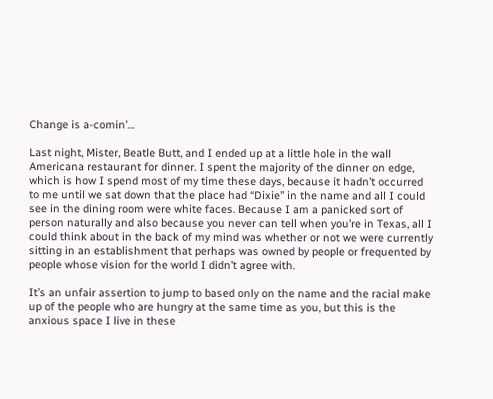Change is a-comin’…

Last night, Mister, Beatle Butt, and I ended up at a little hole in the wall Americana restaurant for dinner. I spent the majority of the dinner on edge, which is how I spend most of my time these days, because it hadn’t occurred to me until we sat down that the place had “Dixie” in the name and all I could see in the dining room were white faces. Because I am a panicked sort of person naturally and also because you never can tell when you’re in Texas, all I could think about in the back of my mind was whether or not we were currently sitting in an establishment that perhaps was owned by people or frequented by people whose vision for the world I didn’t agree with.

It’s an unfair assertion to jump to based only on the name and the racial make up of the people who are hungry at the same time as you, but this is the anxious space I live in these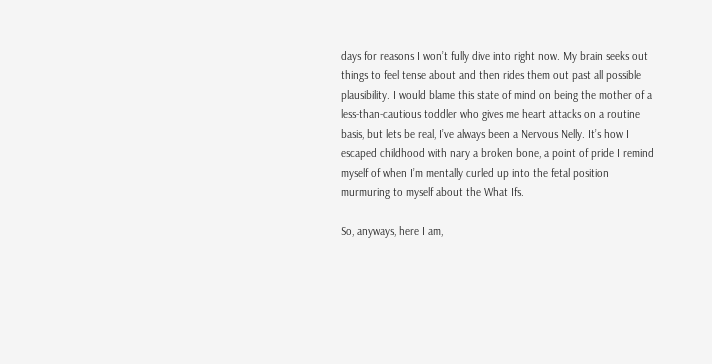days for reasons I won’t fully dive into right now. My brain seeks out things to feel tense about and then rides them out past all possible plausibility. I would blame this state of mind on being the mother of a less-than-cautious toddler who gives me heart attacks on a routine basis, but lets be real, I’ve always been a Nervous Nelly. It’s how I escaped childhood with nary a broken bone, a point of pride I remind myself of when I’m mentally curled up into the fetal position murmuring to myself about the What Ifs.

So, anyways, here I am,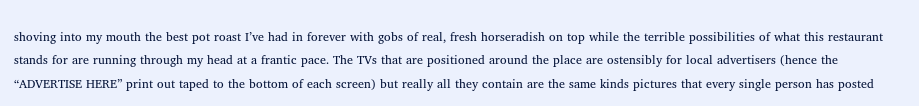shoving into my mouth the best pot roast I’ve had in forever with gobs of real, fresh horseradish on top while the terrible possibilities of what this restaurant stands for are running through my head at a frantic pace. The TVs that are positioned around the place are ostensibly for local advertisers (hence the “ADVERTISE HERE” print out taped to the bottom of each screen) but really all they contain are the same kinds pictures that every single person has posted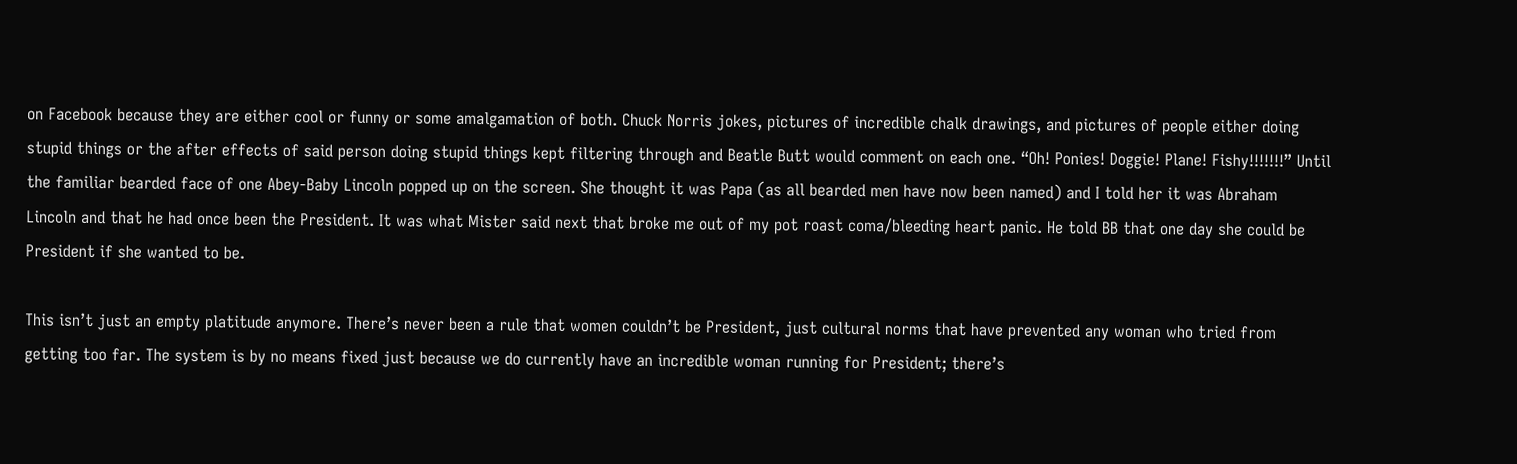on Facebook because they are either cool or funny or some amalgamation of both. Chuck Norris jokes, pictures of incredible chalk drawings, and pictures of people either doing stupid things or the after effects of said person doing stupid things kept filtering through and Beatle Butt would comment on each one. “Oh! Ponies! Doggie! Plane! Fishy!!!!!!!” Until the familiar bearded face of one Abey-Baby Lincoln popped up on the screen. She thought it was Papa (as all bearded men have now been named) and I told her it was Abraham Lincoln and that he had once been the President. It was what Mister said next that broke me out of my pot roast coma/bleeding heart panic. He told BB that one day she could be President if she wanted to be.

This isn’t just an empty platitude anymore. There’s never been a rule that women couldn’t be President, just cultural norms that have prevented any woman who tried from getting too far. The system is by no means fixed just because we do currently have an incredible woman running for President; there’s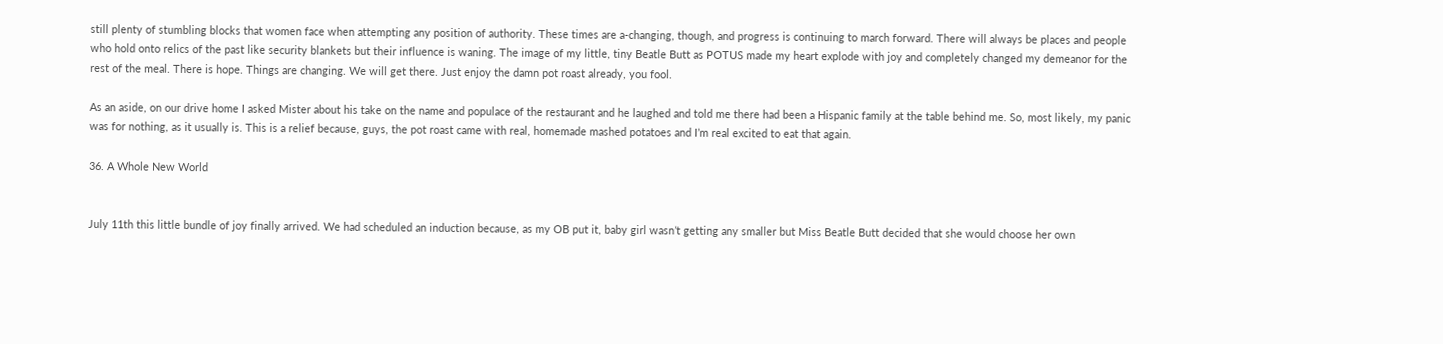still plenty of stumbling blocks that women face when attempting any position of authority. These times are a-changing, though, and progress is continuing to march forward. There will always be places and people who hold onto relics of the past like security blankets but their influence is waning. The image of my little, tiny Beatle Butt as POTUS made my heart explode with joy and completely changed my demeanor for the rest of the meal. There is hope. Things are changing. We will get there. Just enjoy the damn pot roast already, you fool.

As an aside, on our drive home I asked Mister about his take on the name and populace of the restaurant and he laughed and told me there had been a Hispanic family at the table behind me. So, most likely, my panic was for nothing, as it usually is. This is a relief because, guys, the pot roast came with real, homemade mashed potatoes and I’m real excited to eat that again.

36. A Whole New World


July 11th this little bundle of joy finally arrived. We had scheduled an induction because, as my OB put it, baby girl wasn’t getting any smaller but Miss Beatle Butt decided that she would choose her own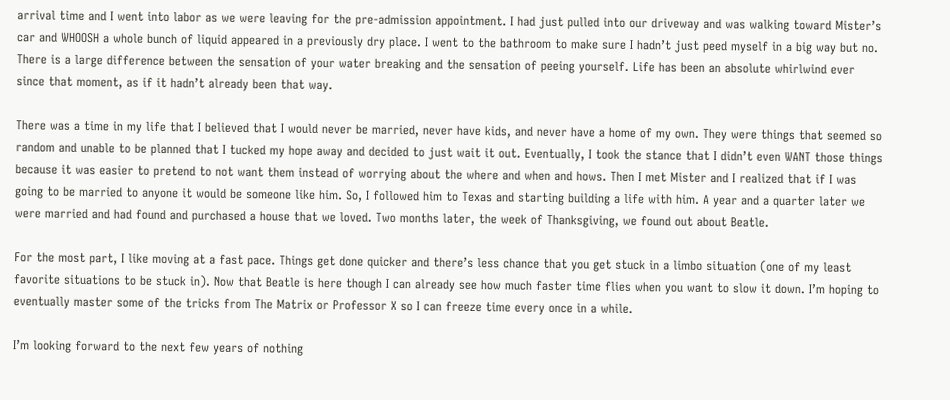arrival time and I went into labor as we were leaving for the pre-admission appointment. I had just pulled into our driveway and was walking toward Mister’s car and WHOOSH a whole bunch of liquid appeared in a previously dry place. I went to the bathroom to make sure I hadn’t just peed myself in a big way but no. There is a large difference between the sensation of your water breaking and the sensation of peeing yourself. Life has been an absolute whirlwind ever since that moment, as if it hadn’t already been that way.

There was a time in my life that I believed that I would never be married, never have kids, and never have a home of my own. They were things that seemed so random and unable to be planned that I tucked my hope away and decided to just wait it out. Eventually, I took the stance that I didn’t even WANT those things because it was easier to pretend to not want them instead of worrying about the where and when and hows. Then I met Mister and I realized that if I was going to be married to anyone it would be someone like him. So, I followed him to Texas and starting building a life with him. A year and a quarter later we were married and had found and purchased a house that we loved. Two months later, the week of Thanksgiving, we found out about Beatle.

For the most part, I like moving at a fast pace. Things get done quicker and there’s less chance that you get stuck in a limbo situation (one of my least favorite situations to be stuck in). Now that Beatle is here though I can already see how much faster time flies when you want to slow it down. I’m hoping to eventually master some of the tricks from The Matrix or Professor X so I can freeze time every once in a while.

I’m looking forward to the next few years of nothing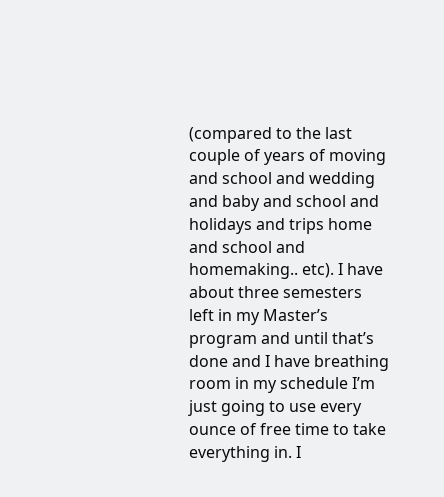(compared to the last couple of years of moving and school and wedding and baby and school and holidays and trips home and school and homemaking.. etc). I have about three semesters left in my Master’s program and until that’s done and I have breathing room in my schedule I’m just going to use every ounce of free time to take everything in. I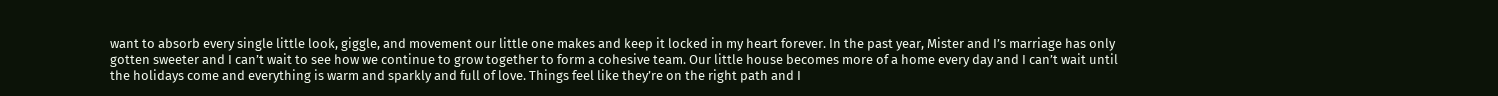want to absorb every single little look, giggle, and movement our little one makes and keep it locked in my heart forever. In the past year, Mister and I’s marriage has only gotten sweeter and I can’t wait to see how we continue to grow together to form a cohesive team. Our little house becomes more of a home every day and I can’t wait until the holidays come and everything is warm and sparkly and full of love. Things feel like they’re on the right path and I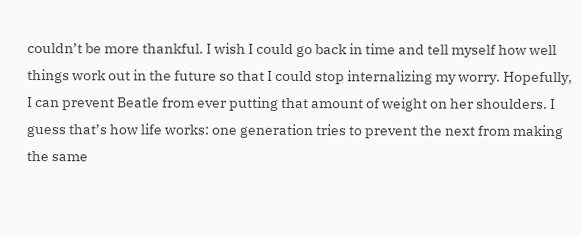couldn’t be more thankful. I wish I could go back in time and tell myself how well things work out in the future so that I could stop internalizing my worry. Hopefully, I can prevent Beatle from ever putting that amount of weight on her shoulders. I guess that’s how life works: one generation tries to prevent the next from making the same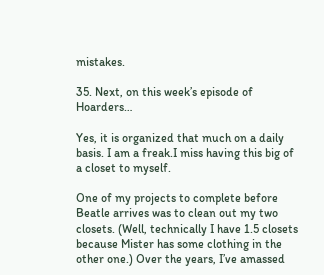mistakes.

35. Next, on this week’s episode of Hoarders…

Yes, it is organized that much on a daily basis. I am a freak.I miss having this big of a closet to myself.

One of my projects to complete before Beatle arrives was to clean out my two closets. (Well, technically I have 1.5 closets because Mister has some clothing in the other one.) Over the years, I’ve amassed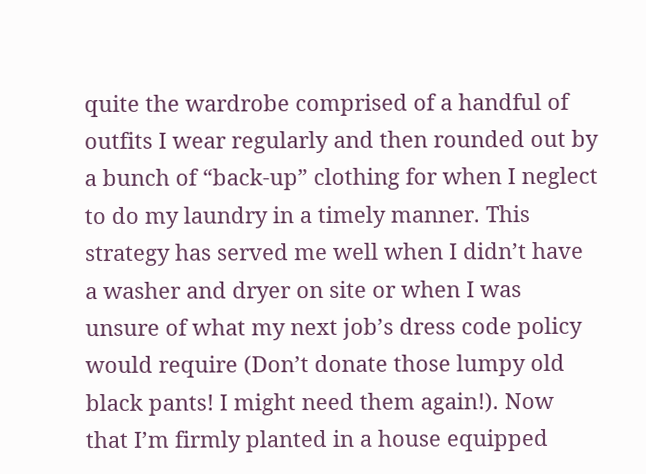quite the wardrobe comprised of a handful of outfits I wear regularly and then rounded out by a bunch of “back-up” clothing for when I neglect to do my laundry in a timely manner. This strategy has served me well when I didn’t have a washer and dryer on site or when I was unsure of what my next job’s dress code policy would require (Don’t donate those lumpy old black pants! I might need them again!). Now that I’m firmly planted in a house equipped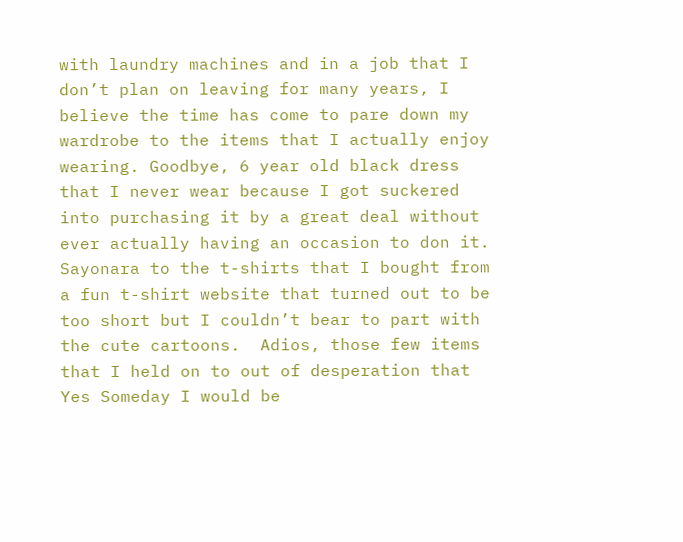with laundry machines and in a job that I don’t plan on leaving for many years, I believe the time has come to pare down my wardrobe to the items that I actually enjoy wearing. Goodbye, 6 year old black dress that I never wear because I got suckered into purchasing it by a great deal without ever actually having an occasion to don it. Sayonara to the t-shirts that I bought from a fun t-shirt website that turned out to be too short but I couldn’t bear to part with the cute cartoons.  Adios, those few items that I held on to out of desperation that Yes Someday I would be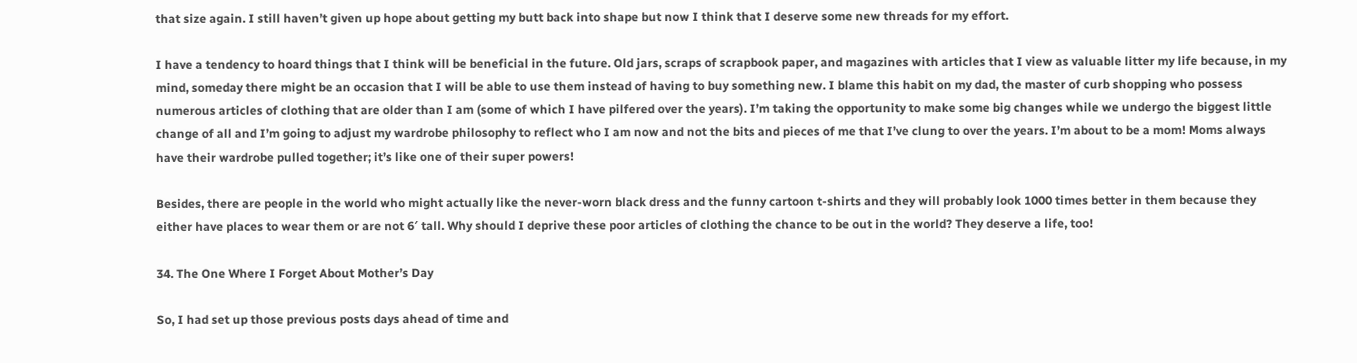that size again. I still haven’t given up hope about getting my butt back into shape but now I think that I deserve some new threads for my effort.

I have a tendency to hoard things that I think will be beneficial in the future. Old jars, scraps of scrapbook paper, and magazines with articles that I view as valuable litter my life because, in my mind, someday there might be an occasion that I will be able to use them instead of having to buy something new. I blame this habit on my dad, the master of curb shopping who possess numerous articles of clothing that are older than I am (some of which I have pilfered over the years). I’m taking the opportunity to make some big changes while we undergo the biggest little change of all and I’m going to adjust my wardrobe philosophy to reflect who I am now and not the bits and pieces of me that I’ve clung to over the years. I’m about to be a mom! Moms always have their wardrobe pulled together; it’s like one of their super powers!

Besides, there are people in the world who might actually like the never-worn black dress and the funny cartoon t-shirts and they will probably look 1000 times better in them because they either have places to wear them or are not 6′ tall. Why should I deprive these poor articles of clothing the chance to be out in the world? They deserve a life, too!

34. The One Where I Forget About Mother’s Day

So, I had set up those previous posts days ahead of time and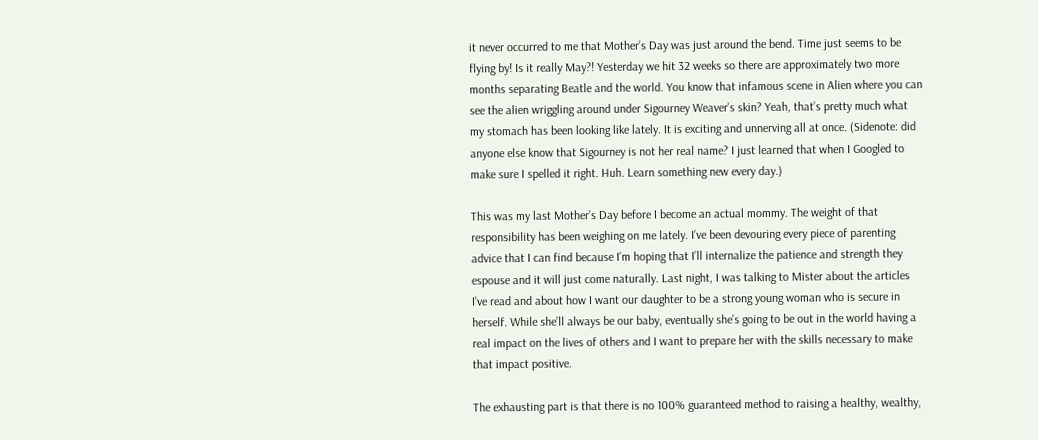it never occurred to me that Mother’s Day was just around the bend. Time just seems to be flying by! Is it really May?! Yesterday we hit 32 weeks so there are approximately two more months separating Beatle and the world. You know that infamous scene in Alien where you can see the alien wriggling around under Sigourney Weaver’s skin? Yeah, that’s pretty much what my stomach has been looking like lately. It is exciting and unnerving all at once. (Sidenote: did anyone else know that Sigourney is not her real name? I just learned that when I Googled to make sure I spelled it right. Huh. Learn something new every day.)

This was my last Mother’s Day before I become an actual mommy. The weight of that responsibility has been weighing on me lately. I’ve been devouring every piece of parenting advice that I can find because I’m hoping that I’ll internalize the patience and strength they espouse and it will just come naturally. Last night, I was talking to Mister about the articles I’ve read and about how I want our daughter to be a strong young woman who is secure in herself. While she’ll always be our baby, eventually she’s going to be out in the world having a real impact on the lives of others and I want to prepare her with the skills necessary to make that impact positive.

The exhausting part is that there is no 100% guaranteed method to raising a healthy, wealthy,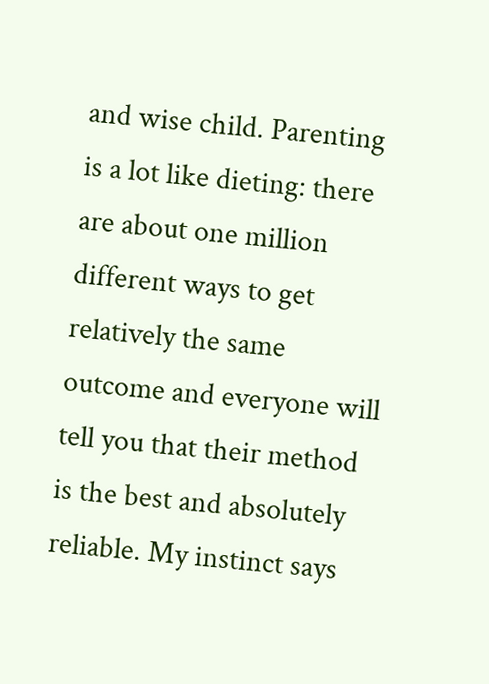and wise child. Parenting is a lot like dieting: there are about one million different ways to get relatively the same outcome and everyone will tell you that their method is the best and absolutely reliable. My instinct says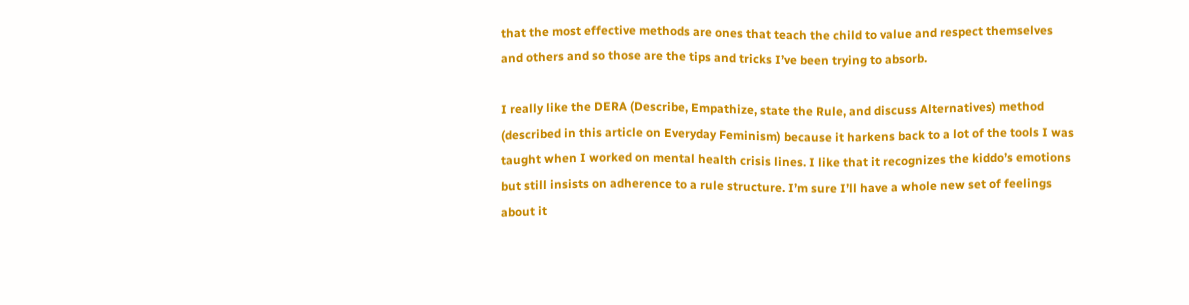that the most effective methods are ones that teach the child to value and respect themselves and others and so those are the tips and tricks I’ve been trying to absorb.

I really like the DERA (Describe, Empathize, state the Rule, and discuss Alternatives) method (described in this article on Everyday Feminism) because it harkens back to a lot of the tools I was taught when I worked on mental health crisis lines. I like that it recognizes the kiddo’s emotions but still insists on adherence to a rule structure. I’m sure I’ll have a whole new set of feelings about it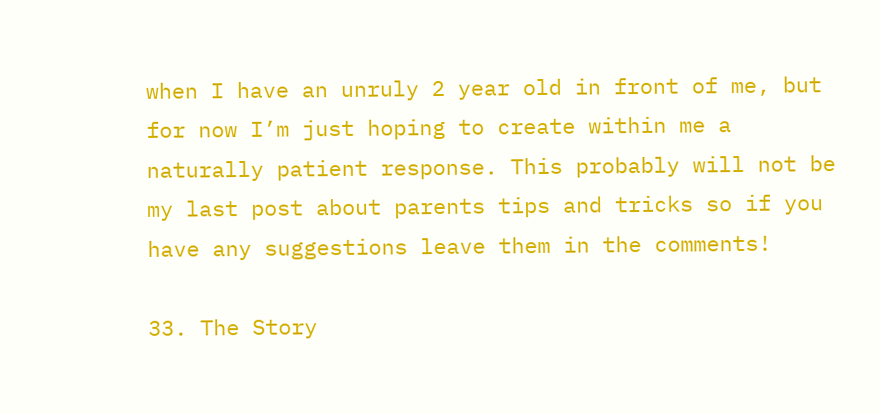when I have an unruly 2 year old in front of me, but for now I’m just hoping to create within me a naturally patient response. This probably will not be my last post about parents tips and tricks so if you have any suggestions leave them in the comments!

33. The Story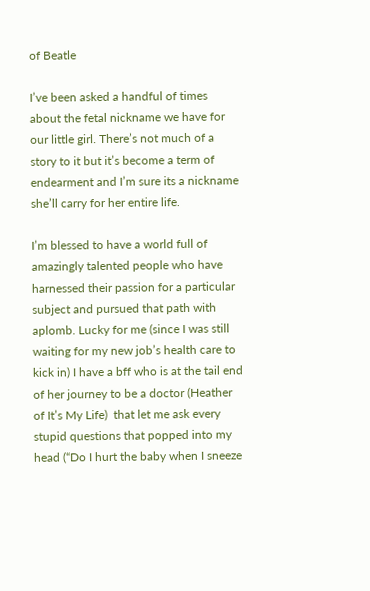of Beatle

I’ve been asked a handful of times about the fetal nickname we have for our little girl. There’s not much of a story to it but it’s become a term of endearment and I’m sure its a nickname she’ll carry for her entire life.

I’m blessed to have a world full of amazingly talented people who have harnessed their passion for a particular subject and pursued that path with aplomb. Lucky for me (since I was still waiting for my new job’s health care to kick in) I have a bff who is at the tail end of her journey to be a doctor (Heather of It’s My Life)  that let me ask every stupid questions that popped into my head (“Do I hurt the baby when I sneeze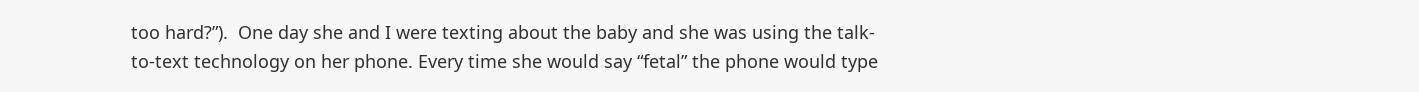too hard?”).  One day she and I were texting about the baby and she was using the talk-to-text technology on her phone. Every time she would say “fetal” the phone would type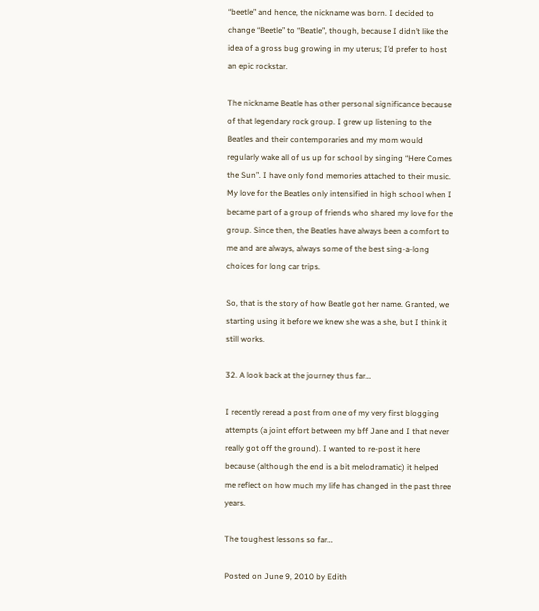“beetle” and hence, the nickname was born. I decided to change “Beetle” to “Beatle”, though, because I didn’t like the idea of a gross bug growing in my uterus; I’d prefer to host an epic rockstar.

The nickname Beatle has other personal significance because of that legendary rock group. I grew up listening to the Beatles and their contemporaries and my mom would regularly wake all of us up for school by singing “Here Comes the Sun”. I have only fond memories attached to their music. My love for the Beatles only intensified in high school when I became part of a group of friends who shared my love for the group. Since then, the Beatles have always been a comfort to me and are always, always some of the best sing-a-long choices for long car trips.

So, that is the story of how Beatle got her name. Granted, we starting using it before we knew she was a she, but I think it still works.

32. A look back at the journey thus far…

I recently reread a post from one of my very first blogging attempts (a joint effort between my bff Jane and I that never really got off the ground). I wanted to re-post it here because (although the end is a bit melodramatic) it helped me reflect on how much my life has changed in the past three years.

The toughest lessons so far…

Posted on June 9, 2010 by Edith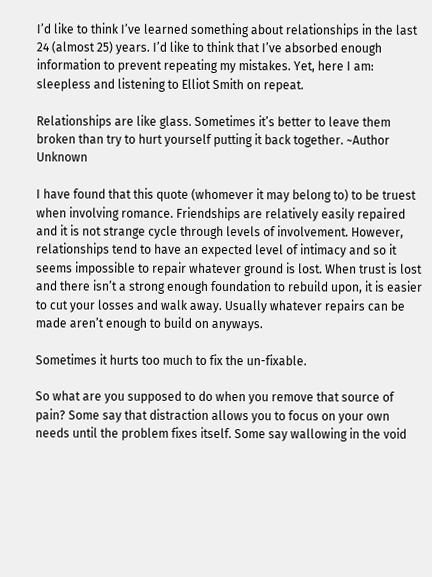I’d like to think I’ve learned something about relationships in the last 24 (almost 25) years. I’d like to think that I’ve absorbed enough information to prevent repeating my mistakes. Yet, here I am: sleepless and listening to Elliot Smith on repeat.

Relationships are like glass. Sometimes it’s better to leave them broken than try to hurt yourself putting it back together. ~Author Unknown

I have found that this quote (whomever it may belong to) to be truest when involving romance. Friendships are relatively easily repaired and it is not strange cycle through levels of involvement. However, relationships tend to have an expected level of intimacy and so it seems impossible to repair whatever ground is lost. When trust is lost and there isn’t a strong enough foundation to rebuild upon, it is easier to cut your losses and walk away. Usually whatever repairs can be made aren’t enough to build on anyways.

Sometimes it hurts too much to fix the un-fixable.

So what are you supposed to do when you remove that source of pain? Some say that distraction allows you to focus on your own needs until the problem fixes itself. Some say wallowing in the void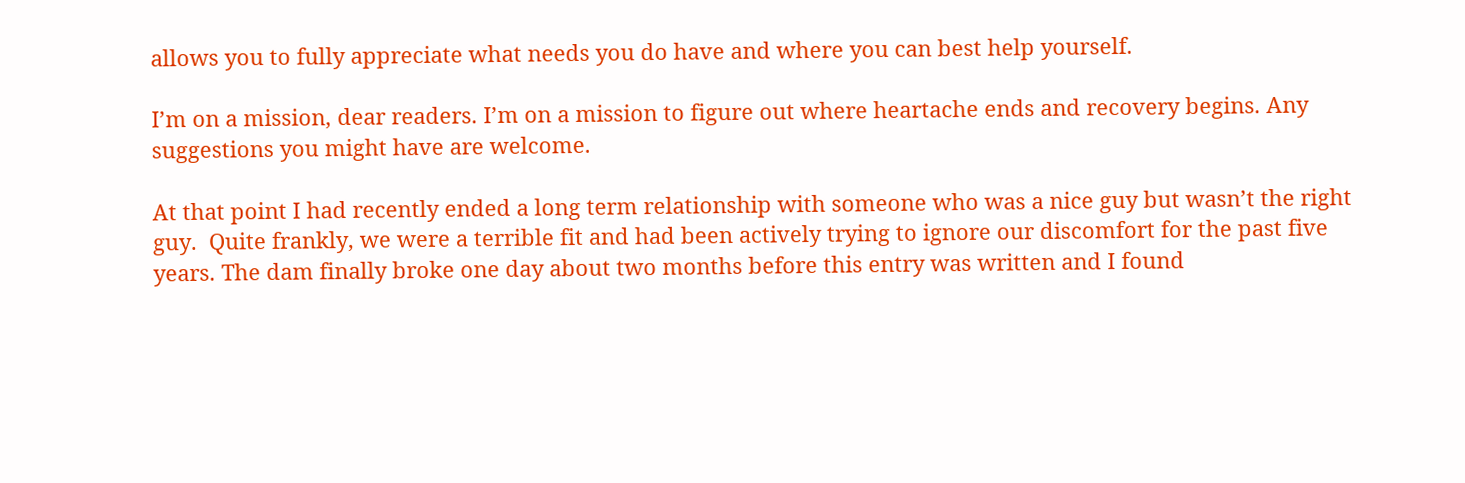allows you to fully appreciate what needs you do have and where you can best help yourself.

I’m on a mission, dear readers. I’m on a mission to figure out where heartache ends and recovery begins. Any suggestions you might have are welcome.

At that point I had recently ended a long term relationship with someone who was a nice guy but wasn’t the right guy.  Quite frankly, we were a terrible fit and had been actively trying to ignore our discomfort for the past five years. The dam finally broke one day about two months before this entry was written and I found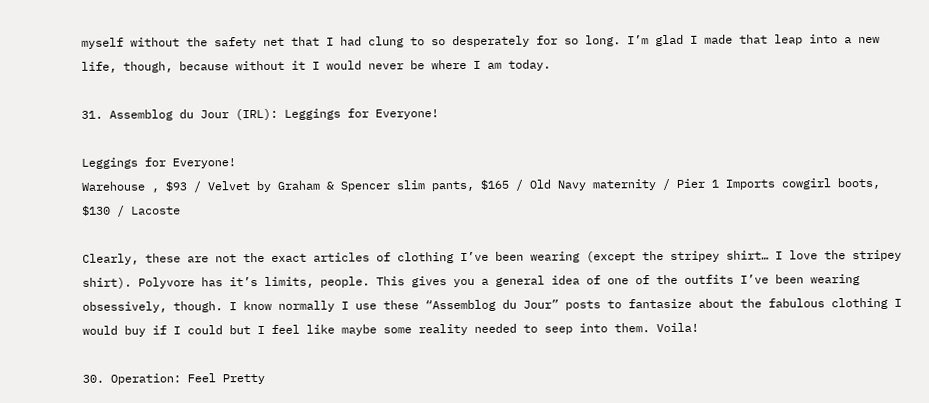myself without the safety net that I had clung to so desperately for so long. I’m glad I made that leap into a new life, though, because without it I would never be where I am today.

31. Assemblog du Jour (IRL): Leggings for Everyone!

Leggings for Everyone!
Warehouse , $93 / Velvet by Graham & Spencer slim pants, $165 / Old Navy maternity / Pier 1 Imports cowgirl boots, $130 / Lacoste

Clearly, these are not the exact articles of clothing I’ve been wearing (except the stripey shirt… I love the stripey shirt). Polyvore has it’s limits, people. This gives you a general idea of one of the outfits I’ve been wearing obsessively, though. I know normally I use these “Assemblog du Jour” posts to fantasize about the fabulous clothing I would buy if I could but I feel like maybe some reality needed to seep into them. Voila!

30. Operation: Feel Pretty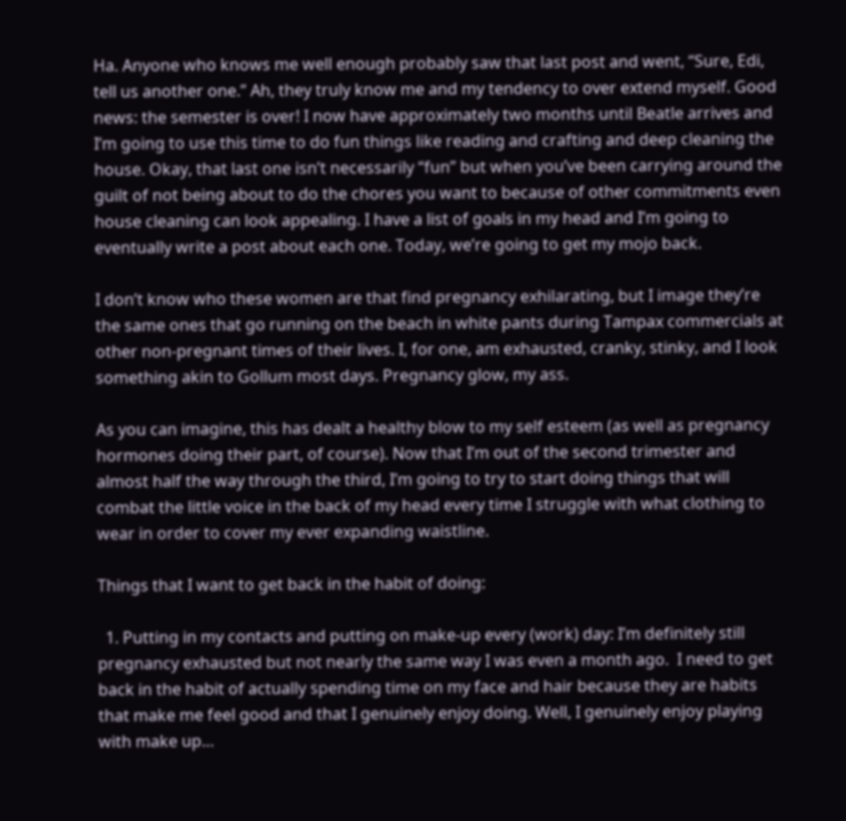Ha. Anyone who knows me well enough probably saw that last post and went, “Sure, Edi, tell us another one.” Ah, they truly know me and my tendency to over extend myself. Good news: the semester is over! I now have approximately two months until Beatle arrives and I’m going to use this time to do fun things like reading and crafting and deep cleaning the house. Okay, that last one isn’t necessarily “fun” but when you’ve been carrying around the guilt of not being about to do the chores you want to because of other commitments even house cleaning can look appealing. I have a list of goals in my head and I’m going to eventually write a post about each one. Today, we’re going to get my mojo back.

I don’t know who these women are that find pregnancy exhilarating, but I image they’re the same ones that go running on the beach in white pants during Tampax commercials at other non-pregnant times of their lives. I, for one, am exhausted, cranky, stinky, and I look something akin to Gollum most days. Pregnancy glow, my ass.

As you can imagine, this has dealt a healthy blow to my self esteem (as well as pregnancy hormones doing their part, of course). Now that I’m out of the second trimester and almost half the way through the third, I’m going to try to start doing things that will combat the little voice in the back of my head every time I struggle with what clothing to wear in order to cover my ever expanding waistline.

Things that I want to get back in the habit of doing:

  1. Putting in my contacts and putting on make-up every (work) day: I’m definitely still pregnancy exhausted but not nearly the same way I was even a month ago.  I need to get back in the habit of actually spending time on my face and hair because they are habits that make me feel good and that I genuinely enjoy doing. Well, I genuinely enjoy playing with make up…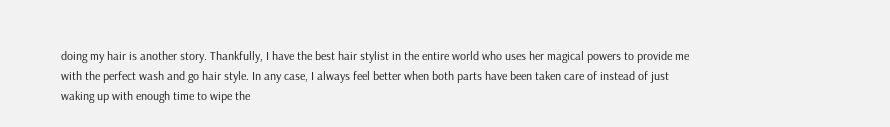doing my hair is another story. Thankfully, I have the best hair stylist in the entire world who uses her magical powers to provide me with the perfect wash and go hair style. In any case, I always feel better when both parts have been taken care of instead of just waking up with enough time to wipe the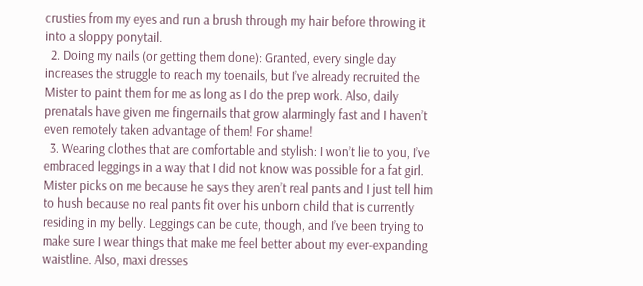crusties from my eyes and run a brush through my hair before throwing it into a sloppy ponytail.
  2. Doing my nails (or getting them done): Granted, every single day increases the struggle to reach my toenails, but I’ve already recruited the Mister to paint them for me as long as I do the prep work. Also, daily prenatals have given me fingernails that grow alarmingly fast and I haven’t even remotely taken advantage of them! For shame!
  3. Wearing clothes that are comfortable and stylish: I won’t lie to you, I’ve embraced leggings in a way that I did not know was possible for a fat girl. Mister picks on me because he says they aren’t real pants and I just tell him to hush because no real pants fit over his unborn child that is currently residing in my belly. Leggings can be cute, though, and I’ve been trying to make sure I wear things that make me feel better about my ever-expanding waistline. Also, maxi dresses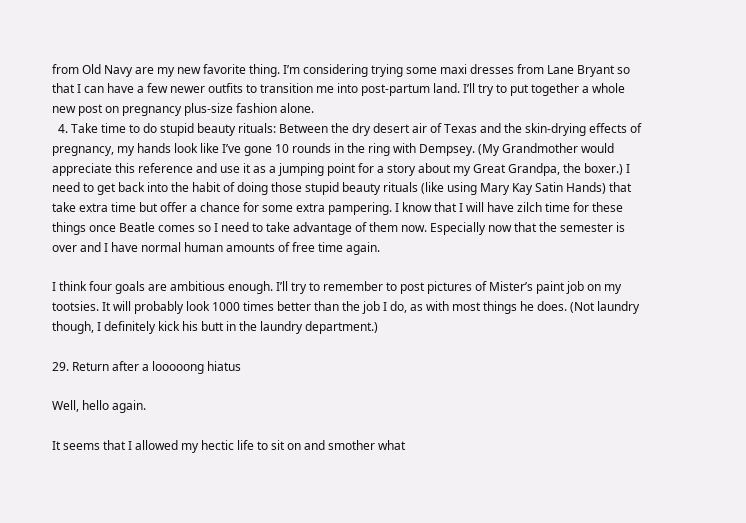from Old Navy are my new favorite thing. I’m considering trying some maxi dresses from Lane Bryant so that I can have a few newer outfits to transition me into post-partum land. I’ll try to put together a whole new post on pregnancy plus-size fashion alone.
  4. Take time to do stupid beauty rituals: Between the dry desert air of Texas and the skin-drying effects of pregnancy, my hands look like I’ve gone 10 rounds in the ring with Dempsey. (My Grandmother would appreciate this reference and use it as a jumping point for a story about my Great Grandpa, the boxer.) I need to get back into the habit of doing those stupid beauty rituals (like using Mary Kay Satin Hands) that take extra time but offer a chance for some extra pampering. I know that I will have zilch time for these things once Beatle comes so I need to take advantage of them now. Especially now that the semester is over and I have normal human amounts of free time again.

I think four goals are ambitious enough. I’ll try to remember to post pictures of Mister’s paint job on my tootsies. It will probably look 1000 times better than the job I do, as with most things he does. (Not laundry though, I definitely kick his butt in the laundry department.)

29. Return after a looooong hiatus

Well, hello again.

It seems that I allowed my hectic life to sit on and smother what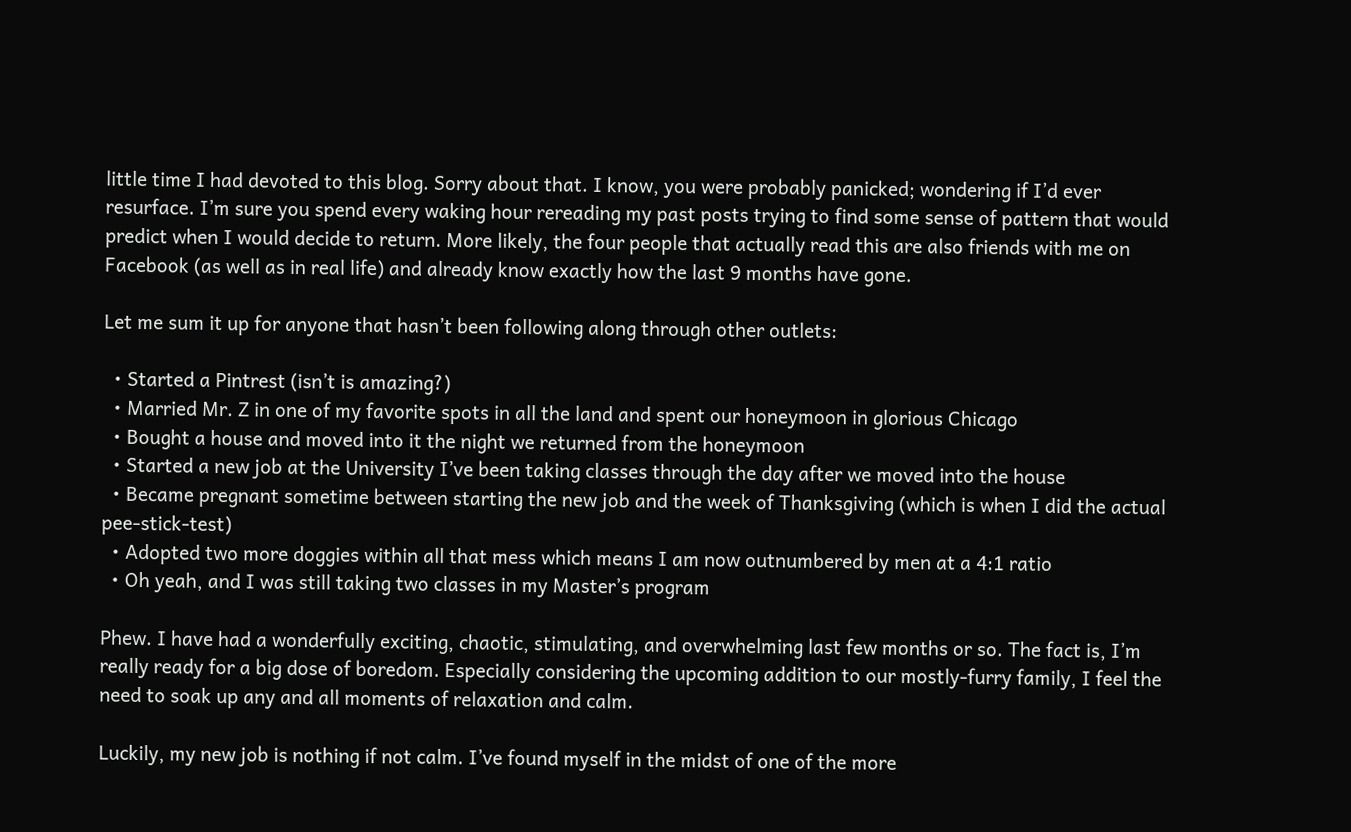little time I had devoted to this blog. Sorry about that. I know, you were probably panicked; wondering if I’d ever resurface. I’m sure you spend every waking hour rereading my past posts trying to find some sense of pattern that would predict when I would decide to return. More likely, the four people that actually read this are also friends with me on Facebook (as well as in real life) and already know exactly how the last 9 months have gone.

Let me sum it up for anyone that hasn’t been following along through other outlets:

  • Started a Pintrest (isn’t is amazing?)
  • Married Mr. Z in one of my favorite spots in all the land and spent our honeymoon in glorious Chicago
  • Bought a house and moved into it the night we returned from the honeymoon
  • Started a new job at the University I’ve been taking classes through the day after we moved into the house
  • Became pregnant sometime between starting the new job and the week of Thanksgiving (which is when I did the actual pee-stick-test)
  • Adopted two more doggies within all that mess which means I am now outnumbered by men at a 4:1 ratio
  • Oh yeah, and I was still taking two classes in my Master’s program

Phew. I have had a wonderfully exciting, chaotic, stimulating, and overwhelming last few months or so. The fact is, I’m really ready for a big dose of boredom. Especially considering the upcoming addition to our mostly-furry family, I feel the need to soak up any and all moments of relaxation and calm.

Luckily, my new job is nothing if not calm. I’ve found myself in the midst of one of the more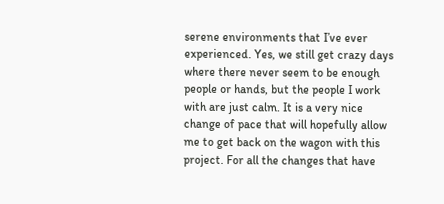serene environments that I’ve ever experienced. Yes, we still get crazy days where there never seem to be enough people or hands, but the people I work with are just calm. It is a very nice change of pace that will hopefully allow me to get back on the wagon with this project. For all the changes that have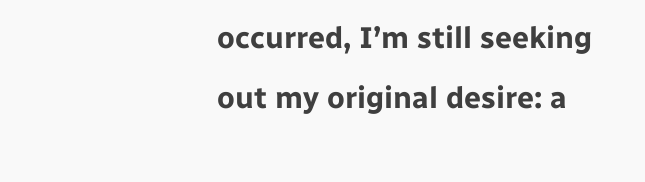occurred, I’m still seeking out my original desire: a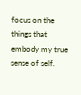focus on the things that embody my true sense of self.